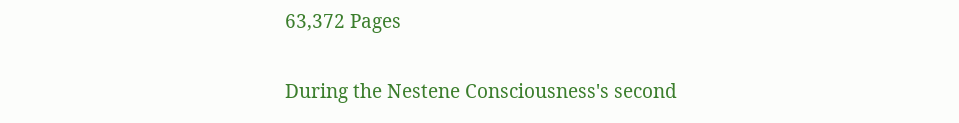63,372 Pages

During the Nestene Consciousness's second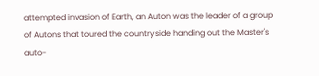attempted invasion of Earth, an Auton was the leader of a group of Autons that toured the countryside handing out the Master's auto-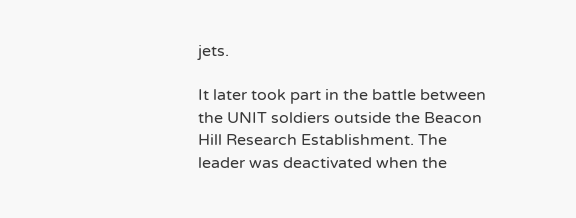jets.

It later took part in the battle between the UNIT soldiers outside the Beacon Hill Research Establishment. The leader was deactivated when the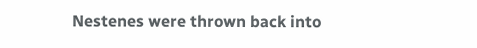Nestenes were thrown back into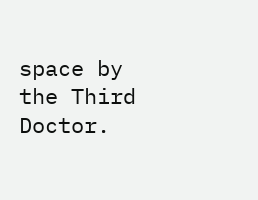space by the Third Doctor.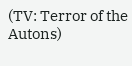(TV: Terror of the Autons)